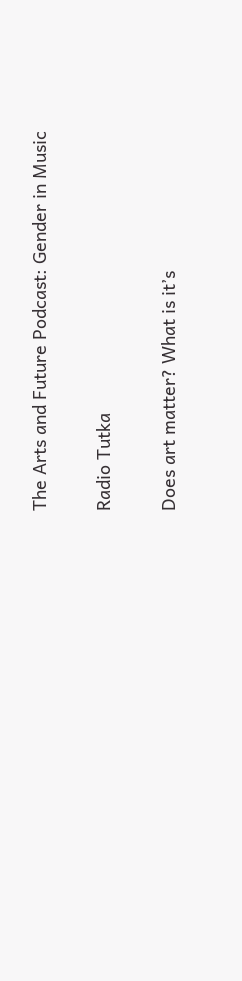The Arts and Future Podcast: Gender in Music

Radio Tutka

Does art matter? What is it’s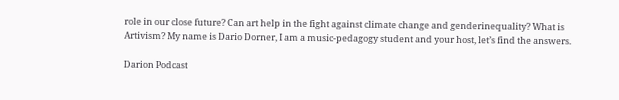role in our close future? Can art help in the fight against climate change and genderinequality? What is Artivism? My name is Dario Dorner, I am a music-pedagogy student and your host, let’s find the answers.

Darion Podcast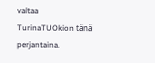valtaa TurinaTUOkion tänä perjantaina.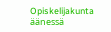Opiskelijakunta äänessä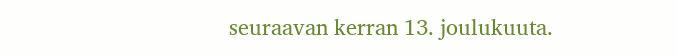seuraavan kerran 13. joulukuuta.